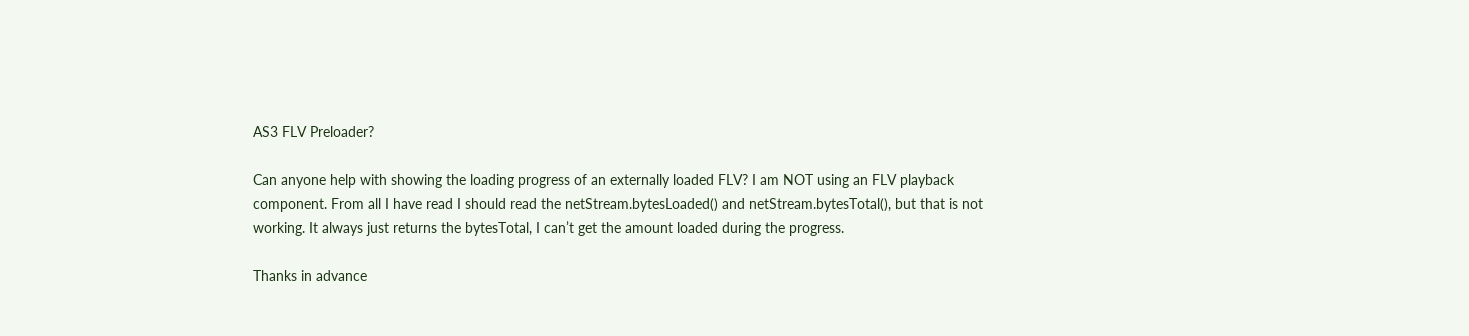AS3 FLV Preloader?

Can anyone help with showing the loading progress of an externally loaded FLV? I am NOT using an FLV playback component. From all I have read I should read the netStream.bytesLoaded() and netStream.bytesTotal(), but that is not working. It always just returns the bytesTotal, I can’t get the amount loaded during the progress.

Thanks in advance